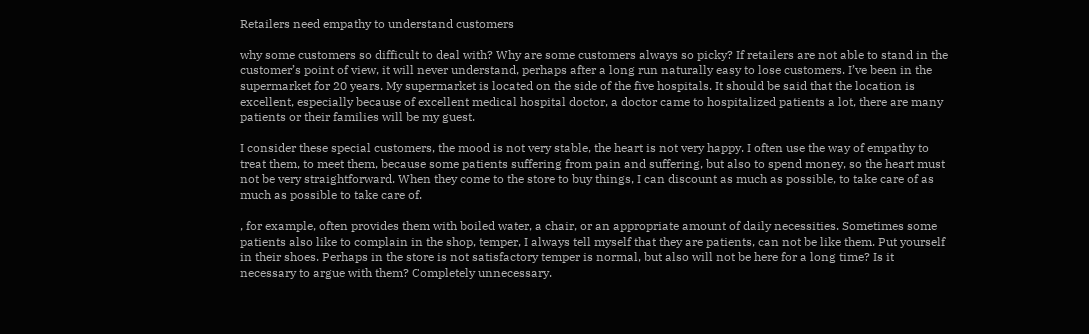Retailers need empathy to understand customers

why some customers so difficult to deal with? Why are some customers always so picky? If retailers are not able to stand in the customer’s point of view, it will never understand, perhaps after a long run naturally easy to lose customers. I’ve been in the supermarket for 20 years. My supermarket is located on the side of the five hospitals. It should be said that the location is excellent, especially because of excellent medical hospital doctor, a doctor came to hospitalized patients a lot, there are many patients or their families will be my guest.

I consider these special customers, the mood is not very stable, the heart is not very happy. I often use the way of empathy to treat them, to meet them, because some patients suffering from pain and suffering, but also to spend money, so the heart must not be very straightforward. When they come to the store to buy things, I can discount as much as possible, to take care of as much as possible to take care of.

, for example, often provides them with boiled water, a chair, or an appropriate amount of daily necessities. Sometimes some patients also like to complain in the shop, temper, I always tell myself that they are patients, can not be like them. Put yourself in their shoes. Perhaps in the store is not satisfactory temper is normal, but also will not be here for a long time? Is it necessary to argue with them? Completely unnecessary.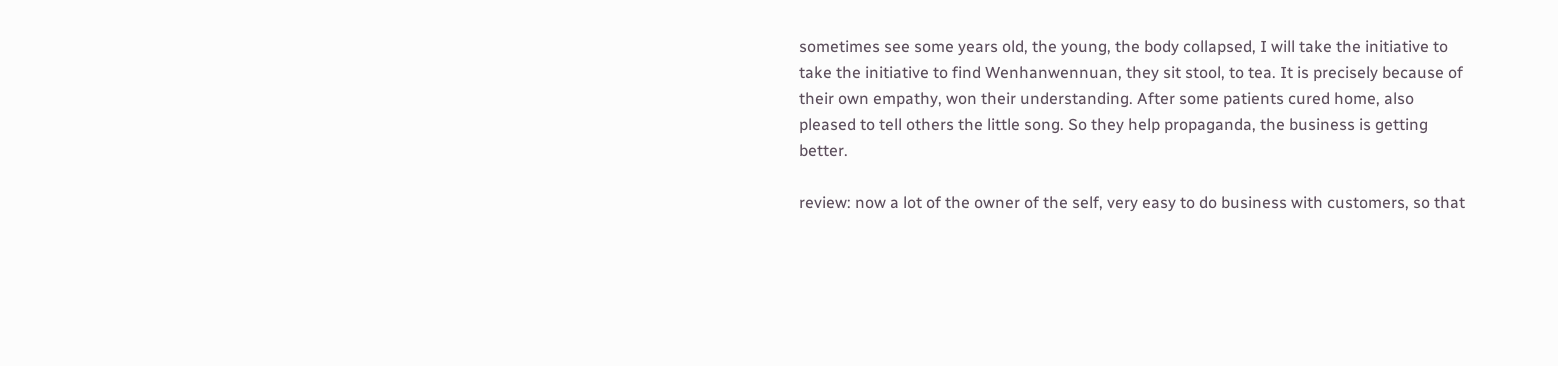sometimes see some years old, the young, the body collapsed, I will take the initiative to take the initiative to find Wenhanwennuan, they sit stool, to tea. It is precisely because of their own empathy, won their understanding. After some patients cured home, also pleased to tell others the little song. So they help propaganda, the business is getting better.

review: now a lot of the owner of the self, very easy to do business with customers, so that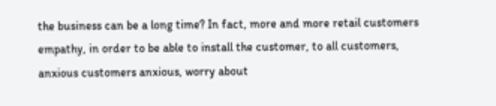the business can be a long time? In fact, more and more retail customers empathy, in order to be able to install the customer, to all customers, anxious customers anxious, worry about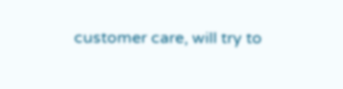customer care, will try to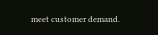meet customer demand.